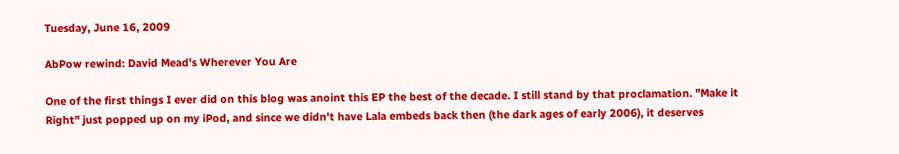Tuesday, June 16, 2009

AbPow rewind: David Mead's Wherever You Are

One of the first things I ever did on this blog was anoint this EP the best of the decade. I still stand by that proclamation. "Make it Right" just popped up on my iPod, and since we didn't have Lala embeds back then (the dark ages of early 2006), it deserves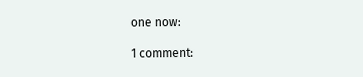one now:

1 comment: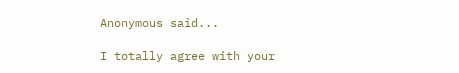Anonymous said...

I totally agree with your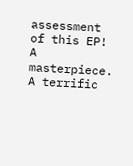assessment of this EP! A masterpiece. A terrific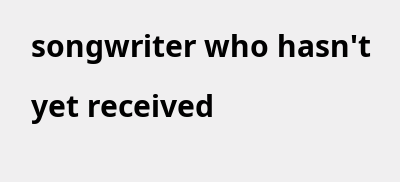songwriter who hasn't yet received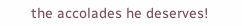the accolades he deserves!